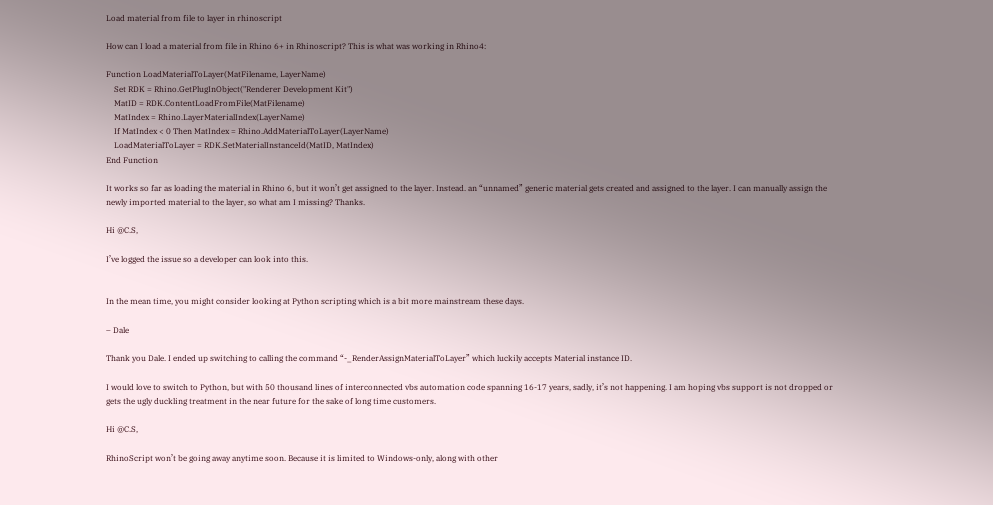Load material from file to layer in rhinoscript

How can I load a material from file in Rhino 6+ in Rhinoscript? This is what was working in Rhino4:

Function LoadMaterialToLayer(MatFilename, LayerName)
    Set RDK = Rhino.GetPlugInObject("Renderer Development Kit")
    MatID = RDK.ContentLoadFromFile(MatFilename)
    MatIndex = Rhino.LayerMaterialIndex(LayerName)
    If MatIndex < 0 Then MatIndex = Rhino.AddMaterialToLayer(LayerName)
    LoadMaterialToLayer = RDK.SetMaterialInstanceId(MatID, MatIndex)
End Function

It works so far as loading the material in Rhino 6, but it won’t get assigned to the layer. Instead. an “unnamed” generic material gets created and assigned to the layer. I can manually assign the newly imported material to the layer, so what am I missing? Thanks.

Hi @C.S,

I’ve logged the issue so a developer can look into this.


In the mean time, you might consider looking at Python scripting which is a bit more mainstream these days.

– Dale

Thank you Dale. I ended up switching to calling the command “-_RenderAssignMaterialToLayer” which luckily accepts Material instance ID.

I would love to switch to Python, but with 50 thousand lines of interconnected vbs automation code spanning 16-17 years, sadly, it’s not happening. I am hoping vbs support is not dropped or gets the ugly duckling treatment in the near future for the sake of long time customers.

Hi @C.S,

RhinoScript won’t be going away anytime soon. Because it is limited to Windows-only, along with other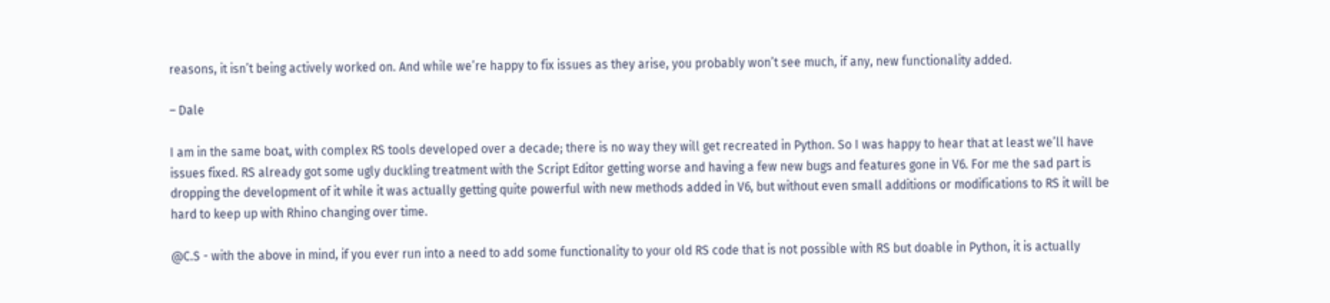reasons, it isn’t being actively worked on. And while we’re happy to fix issues as they arise, you probably won’t see much, if any, new functionality added.

– Dale

I am in the same boat, with complex RS tools developed over a decade; there is no way they will get recreated in Python. So I was happy to hear that at least we’ll have issues fixed. RS already got some ugly duckling treatment with the Script Editor getting worse and having a few new bugs and features gone in V6. For me the sad part is dropping the development of it while it was actually getting quite powerful with new methods added in V6, but without even small additions or modifications to RS it will be hard to keep up with Rhino changing over time.

@C.S - with the above in mind, if you ever run into a need to add some functionality to your old RS code that is not possible with RS but doable in Python, it is actually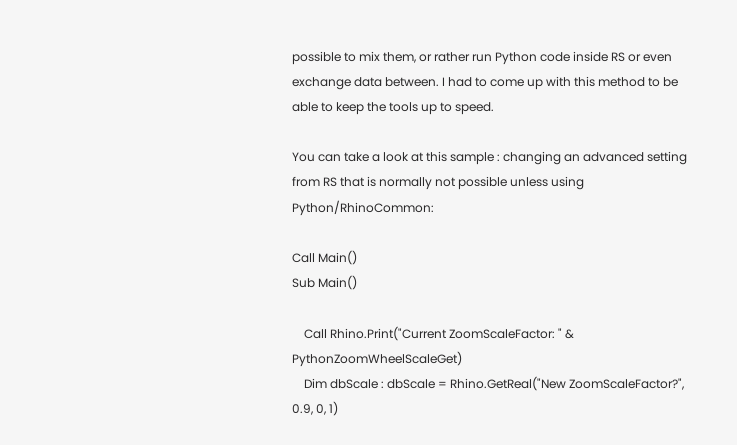possible to mix them, or rather run Python code inside RS or even exchange data between. I had to come up with this method to be able to keep the tools up to speed.

You can take a look at this sample : changing an advanced setting from RS that is normally not possible unless using Python/RhinoCommon:

Call Main()
Sub Main()

    Call Rhino.Print("Current ZoomScaleFactor: " & PythonZoomWheelScaleGet)
    Dim dbScale : dbScale = Rhino.GetReal("New ZoomScaleFactor?", 0.9, 0, 1)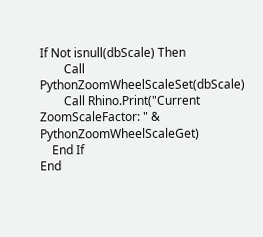If Not isnull(dbScale) Then
        Call PythonZoomWheelScaleSet(dbScale)
        Call Rhino.Print("Current ZoomScaleFactor: " & PythonZoomWheelScaleGet)
    End If
End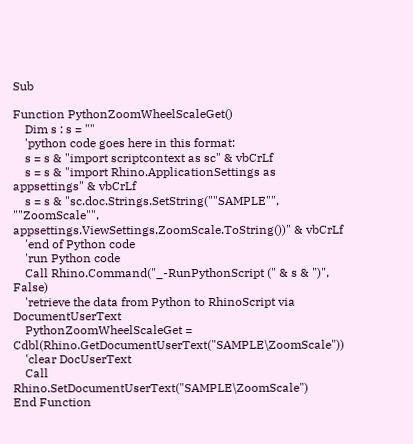Sub

Function PythonZoomWheelScaleGet()
    Dim s : s = ""
    'python code goes here in this format:
    s = s & "import scriptcontext as sc" & vbCrLf
    s = s & "import Rhino.ApplicationSettings as appsettings" & vbCrLf
    s = s & "sc.doc.Strings.SetString(""SAMPLE"", ""ZoomScale"", appsettings.ViewSettings.ZoomScale.ToString())" & vbCrLf
    'end of Python code
    'run Python code
    Call Rhino.Command("_-RunPythonScript (" & s & ")", False)
    'retrieve the data from Python to RhinoScript via DocumentUserText
    PythonZoomWheelScaleGet = Cdbl(Rhino.GetDocumentUserText("SAMPLE\ZoomScale"))
    'clear DocUserText
    Call Rhino.SetDocumentUserText("SAMPLE\ZoomScale")
End Function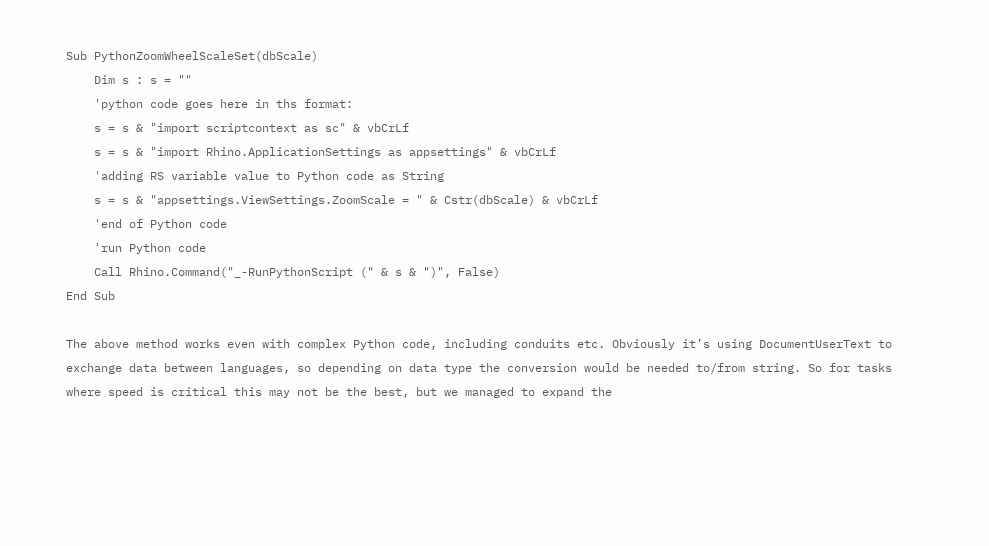Sub PythonZoomWheelScaleSet(dbScale)
    Dim s : s = ""
    'python code goes here in ths format:
    s = s & "import scriptcontext as sc" & vbCrLf
    s = s & "import Rhino.ApplicationSettings as appsettings" & vbCrLf
    'adding RS variable value to Python code as String
    s = s & "appsettings.ViewSettings.ZoomScale = " & Cstr(dbScale) & vbCrLf
    'end of Python code
    'run Python code
    Call Rhino.Command("_-RunPythonScript (" & s & ")", False)
End Sub

The above method works even with complex Python code, including conduits etc. Obviously it’s using DocumentUserText to exchange data between languages, so depending on data type the conversion would be needed to/from string. So for tasks where speed is critical this may not be the best, but we managed to expand the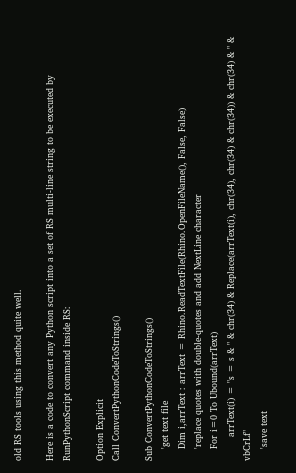old RS tools using this method quite well.

Here is a code to convert any Python script into a set of RS multi-line string to be executed by RunPythonScript command inside RS:

Option Explicit
Call ConvertPythonCodeToStrings()

Sub ConvertPythonCodeToStrings()
    'get text file
    Dim i,arrText : arrText = Rhino.ReadTextFile(Rhino.OpenFileName(), False, False)
    'replace quotes with double-quotes and add NextLine character
    For i=0 To Ubound(arrText)
        arrText(i) = "s = s & " & chr(34) & Replace(arrText(i), chr(34), chr(34) & chr(34)) & chr(34) & " & vbCrLf"
    'save text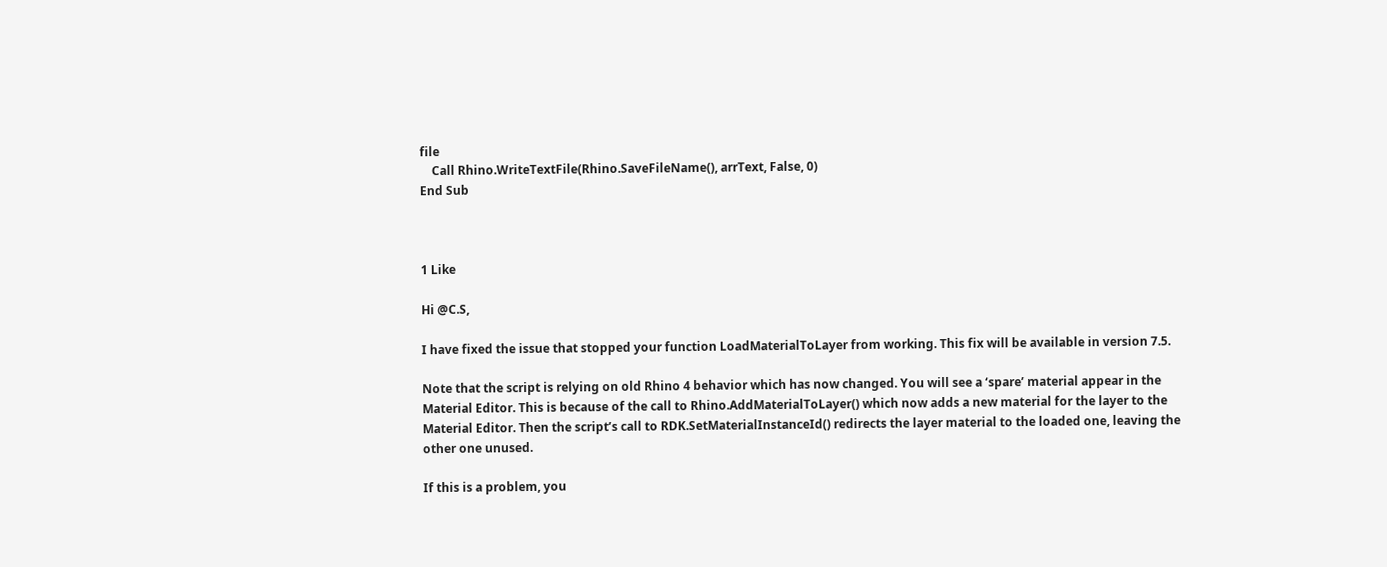file
    Call Rhino.WriteTextFile(Rhino.SaveFileName(), arrText, False, 0)
End Sub



1 Like

Hi @C.S,

I have fixed the issue that stopped your function LoadMaterialToLayer from working. This fix will be available in version 7.5.

Note that the script is relying on old Rhino 4 behavior which has now changed. You will see a ‘spare’ material appear in the Material Editor. This is because of the call to Rhino.AddMaterialToLayer() which now adds a new material for the layer to the Material Editor. Then the script’s call to RDK.SetMaterialInstanceId() redirects the layer material to the loaded one, leaving the other one unused.

If this is a problem, you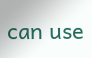can use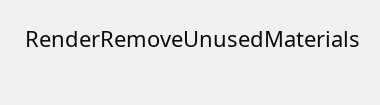RenderRemoveUnusedMaterials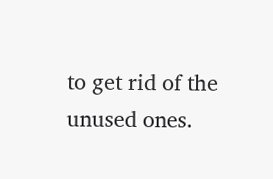to get rid of the unused ones.